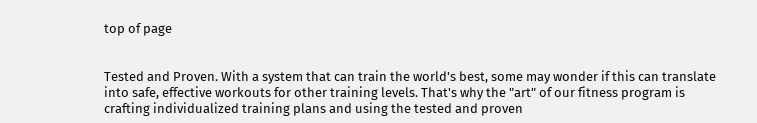top of page


Tested and Proven. With a system that can train the world's best, some may wonder if this can translate into safe, effective workouts for other training levels. That's why the "art" of our fitness program is crafting individualized training plans and using the tested and proven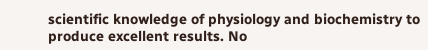scientific knowledge of physiology and biochemistry to produce excellent results. No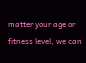matter your age or fitness level, we can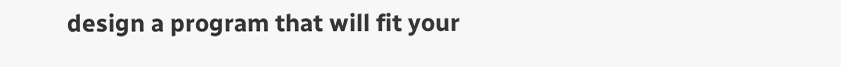design a program that will fit your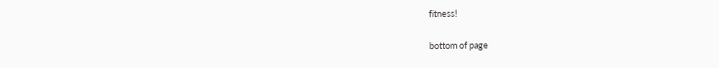fitness!

bottom of page